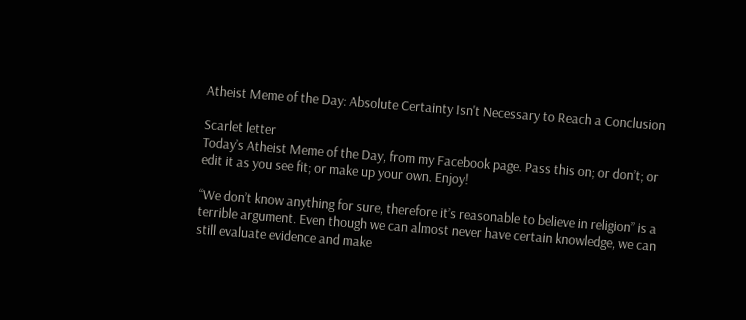Atheist Meme of the Day: Absolute Certainty Isn't Necessary to Reach a Conclusion

Scarlet letter
Today’s Atheist Meme of the Day, from my Facebook page. Pass this on; or don’t; or edit it as you see fit; or make up your own. Enjoy!

“We don’t know anything for sure, therefore it’s reasonable to believe in religion” is a terrible argument. Even though we can almost never have certain knowledge, we can still evaluate evidence and make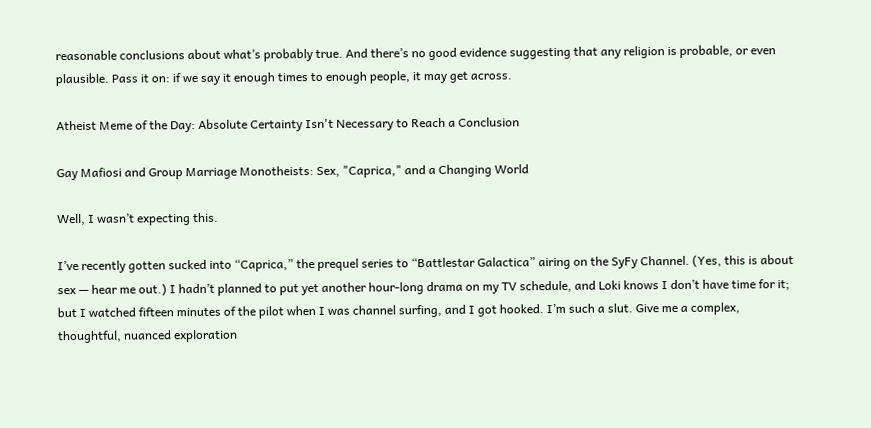reasonable conclusions about what’s probably true. And there’s no good evidence suggesting that any religion is probable, or even plausible. Pass it on: if we say it enough times to enough people, it may get across.

Atheist Meme of the Day: Absolute Certainty Isn't Necessary to Reach a Conclusion

Gay Mafiosi and Group Marriage Monotheists: Sex, "Caprica," and a Changing World

Well, I wasn’t expecting this.

I’ve recently gotten sucked into “Caprica,” the prequel series to “Battlestar Galactica” airing on the SyFy Channel. (Yes, this is about sex — hear me out.) I hadn’t planned to put yet another hour-long drama on my TV schedule, and Loki knows I don’t have time for it; but I watched fifteen minutes of the pilot when I was channel surfing, and I got hooked. I’m such a slut. Give me a complex, thoughtful, nuanced exploration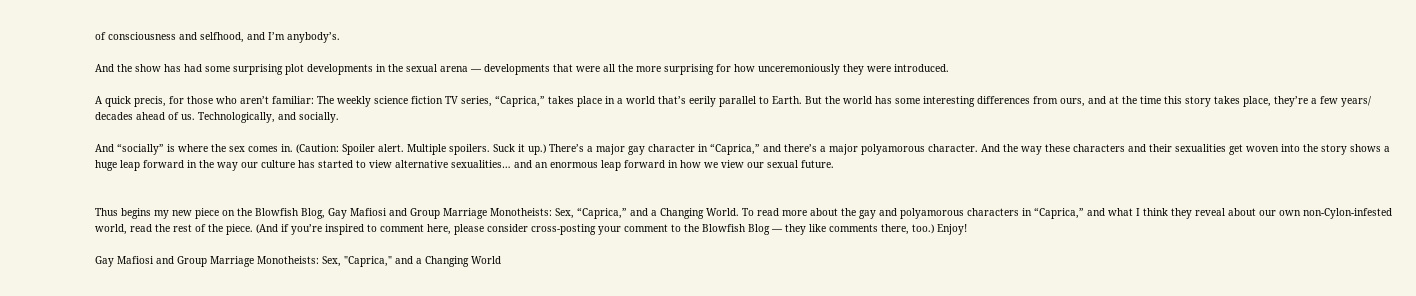of consciousness and selfhood, and I’m anybody’s.

And the show has had some surprising plot developments in the sexual arena — developments that were all the more surprising for how unceremoniously they were introduced.

A quick precis, for those who aren’t familiar: The weekly science fiction TV series, “Caprica,” takes place in a world that’s eerily parallel to Earth. But the world has some interesting differences from ours, and at the time this story takes place, they’re a few years/ decades ahead of us. Technologically, and socially.

And “socially” is where the sex comes in. (Caution: Spoiler alert. Multiple spoilers. Suck it up.) There’s a major gay character in “Caprica,” and there’s a major polyamorous character. And the way these characters and their sexualities get woven into the story shows a huge leap forward in the way our culture has started to view alternative sexualities… and an enormous leap forward in how we view our sexual future.


Thus begins my new piece on the Blowfish Blog, Gay Mafiosi and Group Marriage Monotheists: Sex, “Caprica,” and a Changing World. To read more about the gay and polyamorous characters in “Caprica,” and what I think they reveal about our own non-Cylon-infested world, read the rest of the piece. (And if you’re inspired to comment here, please consider cross-posting your comment to the Blowfish Blog — they like comments there, too.) Enjoy!

Gay Mafiosi and Group Marriage Monotheists: Sex, "Caprica," and a Changing World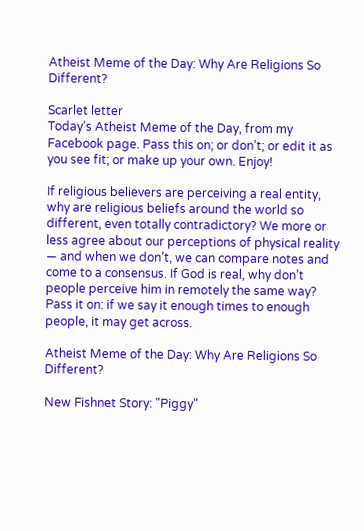Atheist Meme of the Day: Why Are Religions So Different?

Scarlet letter
Today’s Atheist Meme of the Day, from my Facebook page. Pass this on; or don’t; or edit it as you see fit; or make up your own. Enjoy!

If religious believers are perceiving a real entity, why are religious beliefs around the world so different, even totally contradictory? We more or less agree about our perceptions of physical reality — and when we don’t, we can compare notes and come to a consensus. If God is real, why don’t people perceive him in remotely the same way? Pass it on: if we say it enough times to enough people, it may get across.

Atheist Meme of the Day: Why Are Religions So Different?

New Fishnet Story: "Piggy"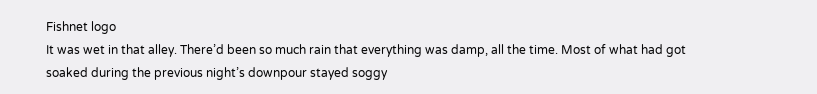Fishnet logo
It was wet in that alley. There’d been so much rain that everything was damp, all the time. Most of what had got soaked during the previous night’s downpour stayed soggy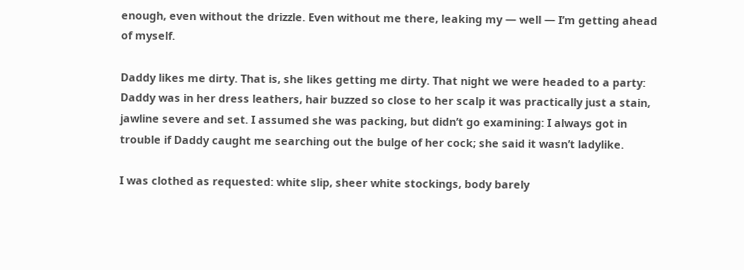enough, even without the drizzle. Even without me there, leaking my — well — I’m getting ahead of myself.

Daddy likes me dirty. That is, she likes getting me dirty. That night we were headed to a party: Daddy was in her dress leathers, hair buzzed so close to her scalp it was practically just a stain, jawline severe and set. I assumed she was packing, but didn’t go examining: I always got in trouble if Daddy caught me searching out the bulge of her cock; she said it wasn’t ladylike.

I was clothed as requested: white slip, sheer white stockings, body barely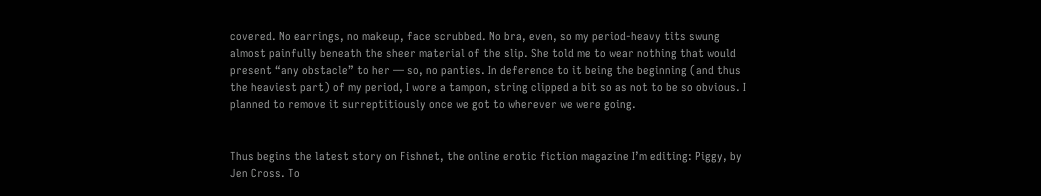covered. No earrings, no makeup, face scrubbed. No bra, even, so my period-heavy tits swung almost painfully beneath the sheer material of the slip. She told me to wear nothing that would present “any obstacle” to her — so, no panties. In deference to it being the beginning (and thus the heaviest part) of my period, I wore a tampon, string clipped a bit so as not to be so obvious. I planned to remove it surreptitiously once we got to wherever we were going.


Thus begins the latest story on Fishnet, the online erotic fiction magazine I’m editing: Piggy, by Jen Cross. To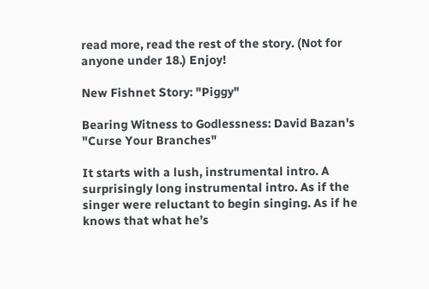read more, read the rest of the story. (Not for anyone under 18.) Enjoy!

New Fishnet Story: "Piggy"

Bearing Witness to Godlessness: David Bazan's "Curse Your Branches"

It starts with a lush, instrumental intro. A surprisingly long instrumental intro. As if the singer were reluctant to begin singing. As if he knows that what he’s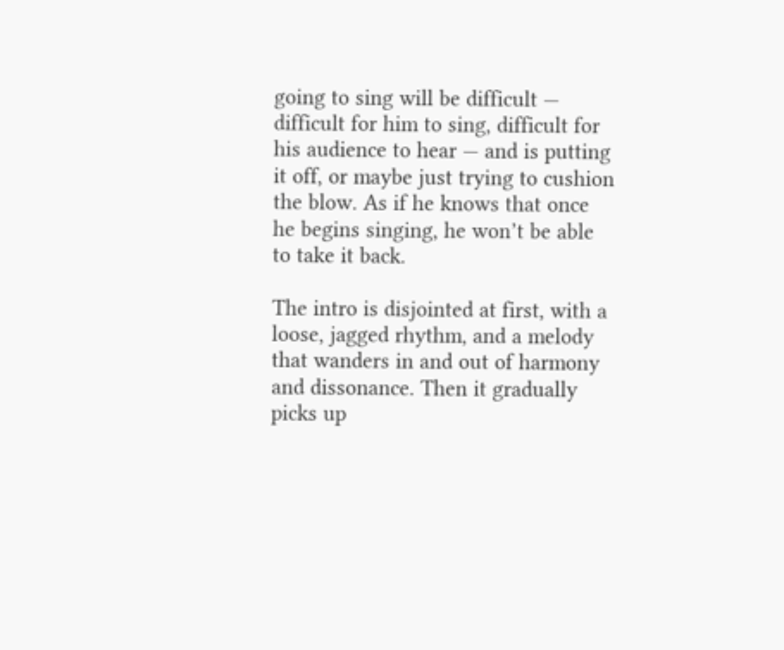going to sing will be difficult — difficult for him to sing, difficult for his audience to hear — and is putting it off, or maybe just trying to cushion the blow. As if he knows that once he begins singing, he won’t be able to take it back.

The intro is disjointed at first, with a loose, jagged rhythm, and a melody that wanders in and out of harmony and dissonance. Then it gradually picks up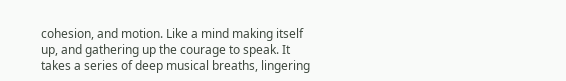cohesion, and motion. Like a mind making itself up, and gathering up the courage to speak. It takes a series of deep musical breaths, lingering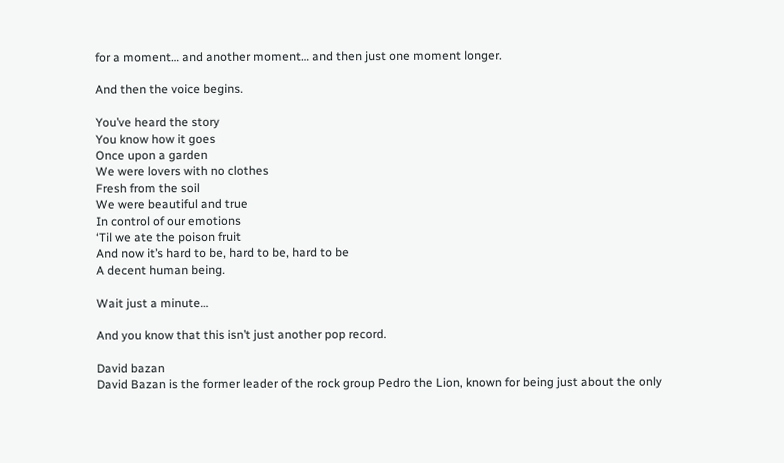for a moment… and another moment… and then just one moment longer.

And then the voice begins.

You’ve heard the story
You know how it goes
Once upon a garden
We were lovers with no clothes
Fresh from the soil
We were beautiful and true
In control of our emotions
‘Til we ate the poison fruit
And now it’s hard to be, hard to be, hard to be
A decent human being.

Wait just a minute…

And you know that this isn’t just another pop record.

David bazan
David Bazan is the former leader of the rock group Pedro the Lion, known for being just about the only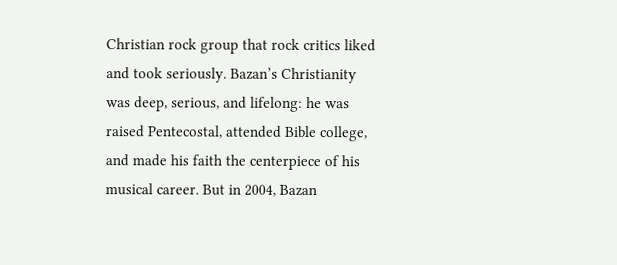Christian rock group that rock critics liked and took seriously. Bazan’s Christianity was deep, serious, and lifelong: he was raised Pentecostal, attended Bible college, and made his faith the centerpiece of his musical career. But in 2004, Bazan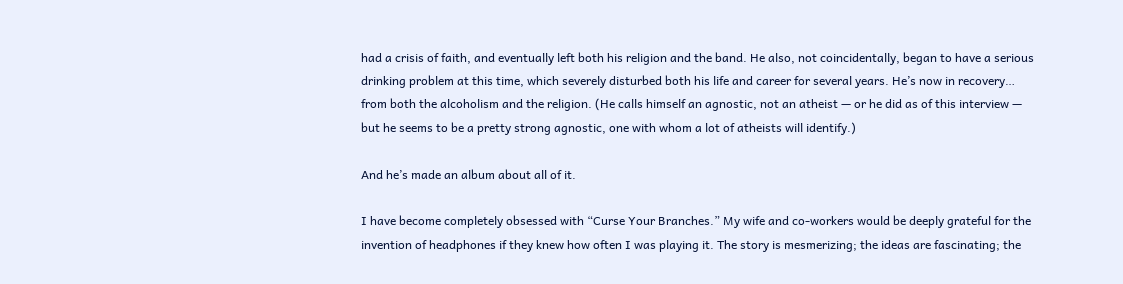had a crisis of faith, and eventually left both his religion and the band. He also, not coincidentally, began to have a serious drinking problem at this time, which severely disturbed both his life and career for several years. He’s now in recovery… from both the alcoholism and the religion. (He calls himself an agnostic, not an atheist — or he did as of this interview — but he seems to be a pretty strong agnostic, one with whom a lot of atheists will identify.)

And he’s made an album about all of it.

I have become completely obsessed with “Curse Your Branches.” My wife and co-workers would be deeply grateful for the invention of headphones if they knew how often I was playing it. The story is mesmerizing; the ideas are fascinating; the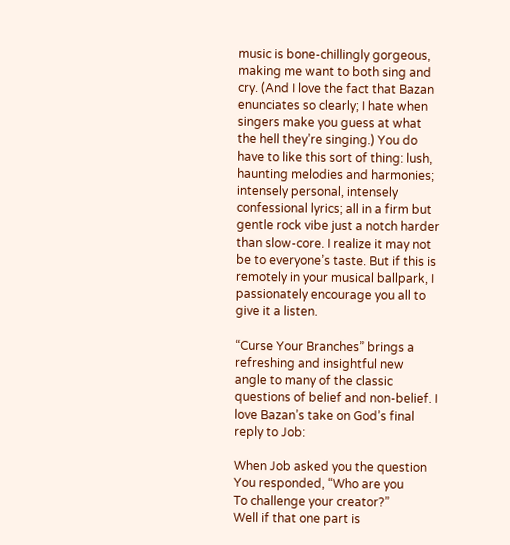music is bone-chillingly gorgeous, making me want to both sing and cry. (And I love the fact that Bazan enunciates so clearly; I hate when singers make you guess at what the hell they’re singing.) You do have to like this sort of thing: lush, haunting melodies and harmonies; intensely personal, intensely confessional lyrics; all in a firm but gentle rock vibe just a notch harder than slow-core. I realize it may not be to everyone’s taste. But if this is remotely in your musical ballpark, I passionately encourage you all to give it a listen.

“Curse Your Branches” brings a refreshing and insightful new angle to many of the classic questions of belief and non-belief. I love Bazan’s take on God’s final reply to Job:

When Job asked you the question
You responded, “Who are you
To challenge your creator?”
Well if that one part is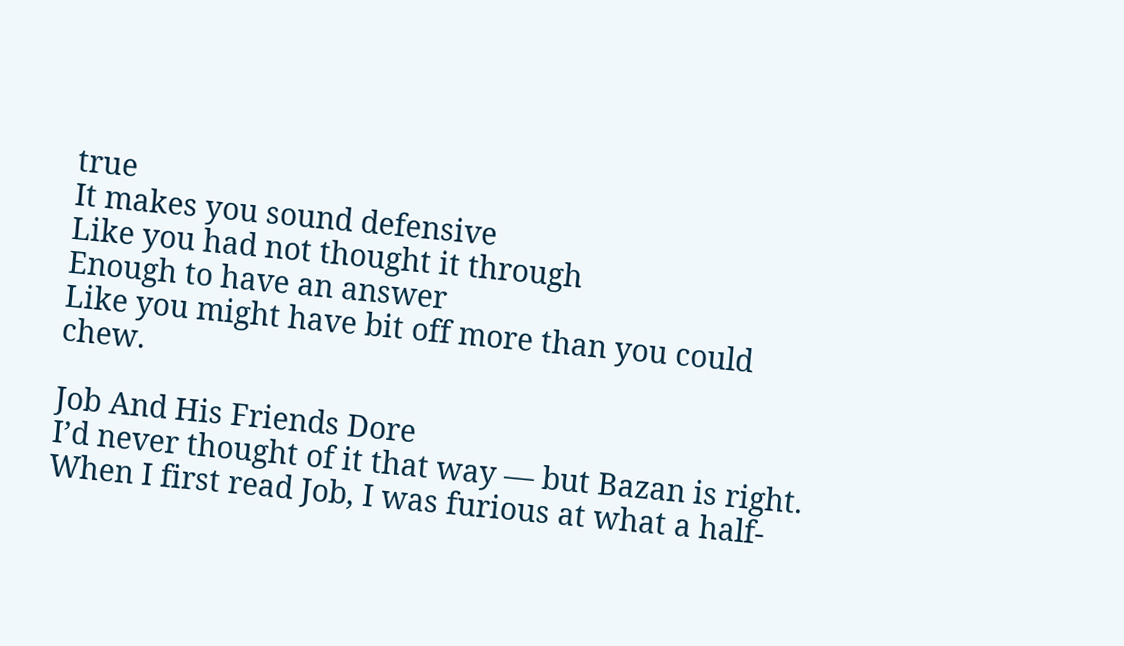true
It makes you sound defensive
Like you had not thought it through
Enough to have an answer
Like you might have bit off more than you could chew.

Job And His Friends Dore
I’d never thought of it that way — but Bazan is right. When I first read Job, I was furious at what a half-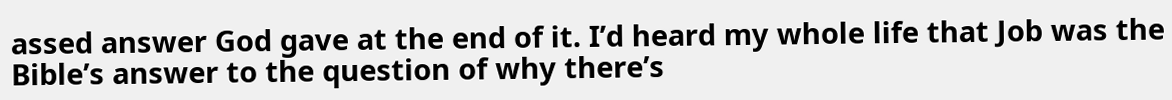assed answer God gave at the end of it. I’d heard my whole life that Job was the Bible’s answer to the question of why there’s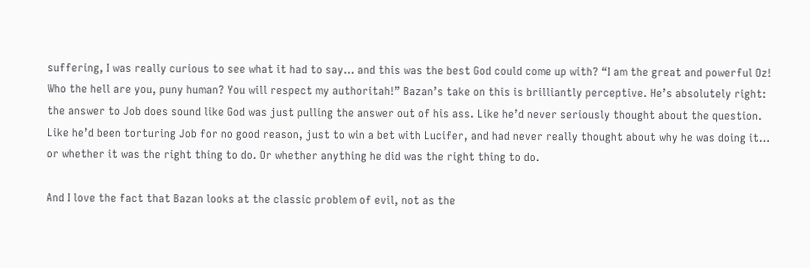suffering, I was really curious to see what it had to say… and this was the best God could come up with? “I am the great and powerful Oz! Who the hell are you, puny human? You will respect my authoritah!” Bazan’s take on this is brilliantly perceptive. He’s absolutely right: the answer to Job does sound like God was just pulling the answer out of his ass. Like he’d never seriously thought about the question. Like he’d been torturing Job for no good reason, just to win a bet with Lucifer, and had never really thought about why he was doing it… or whether it was the right thing to do. Or whether anything he did was the right thing to do.

And I love the fact that Bazan looks at the classic problem of evil, not as the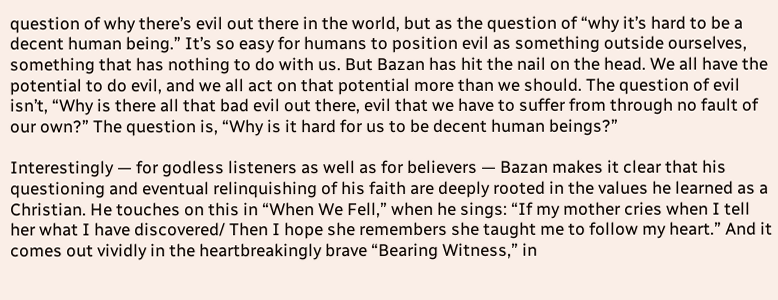question of why there’s evil out there in the world, but as the question of “why it’s hard to be a decent human being.” It’s so easy for humans to position evil as something outside ourselves, something that has nothing to do with us. But Bazan has hit the nail on the head. We all have the potential to do evil, and we all act on that potential more than we should. The question of evil isn’t, “Why is there all that bad evil out there, evil that we have to suffer from through no fault of our own?” The question is, “Why is it hard for us to be decent human beings?”

Interestingly — for godless listeners as well as for believers — Bazan makes it clear that his questioning and eventual relinquishing of his faith are deeply rooted in the values he learned as a Christian. He touches on this in “When We Fell,” when he sings: “If my mother cries when I tell her what I have discovered/ Then I hope she remembers she taught me to follow my heart.” And it comes out vividly in the heartbreakingly brave “Bearing Witness,” in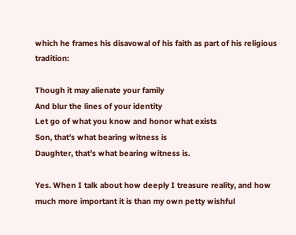which he frames his disavowal of his faith as part of his religious tradition:

Though it may alienate your family
And blur the lines of your identity
Let go of what you know and honor what exists
Son, that’s what bearing witness is
Daughter, that’s what bearing witness is.

Yes. When I talk about how deeply I treasure reality, and how much more important it is than my own petty wishful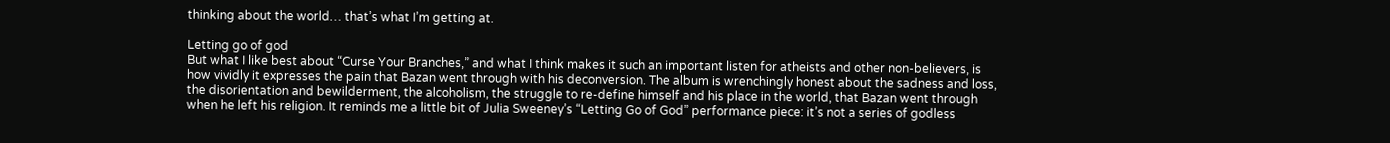thinking about the world… that’s what I’m getting at.

Letting go of god
But what I like best about “Curse Your Branches,” and what I think makes it such an important listen for atheists and other non-believers, is how vividly it expresses the pain that Bazan went through with his deconversion. The album is wrenchingly honest about the sadness and loss, the disorientation and bewilderment, the alcoholism, the struggle to re-define himself and his place in the world, that Bazan went through when he left his religion. It reminds me a little bit of Julia Sweeney’s “Letting Go of God” performance piece: it’s not a series of godless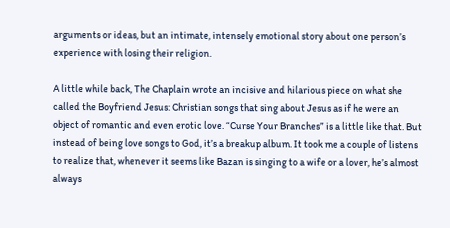arguments or ideas, but an intimate, intensely emotional story about one person’s experience with losing their religion.

A little while back, The Chaplain wrote an incisive and hilarious piece on what she called the Boyfriend Jesus: Christian songs that sing about Jesus as if he were an object of romantic and even erotic love. “Curse Your Branches” is a little like that. But instead of being love songs to God, it’s a breakup album. It took me a couple of listens to realize that, whenever it seems like Bazan is singing to a wife or a lover, he’s almost always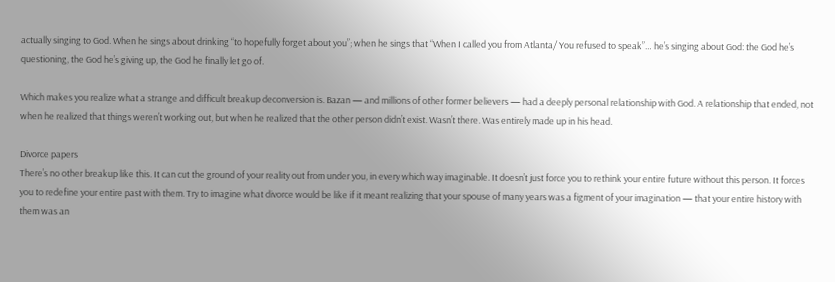actually singing to God. When he sings about drinking “to hopefully forget about you”; when he sings that “When I called you from Atlanta/ You refused to speak”… he’s singing about God: the God he’s questioning, the God he’s giving up, the God he finally let go of.

Which makes you realize what a strange and difficult breakup deconversion is. Bazan — and millions of other former believers — had a deeply personal relationship with God. A relationship that ended, not when he realized that things weren’t working out, but when he realized that the other person didn’t exist. Wasn’t there. Was entirely made up in his head.

Divorce papers
There’s no other breakup like this. It can cut the ground of your reality out from under you, in every which way imaginable. It doesn’t just force you to rethink your entire future without this person. It forces you to redefine your entire past with them. Try to imagine what divorce would be like if it meant realizing that your spouse of many years was a figment of your imagination — that your entire history with them was an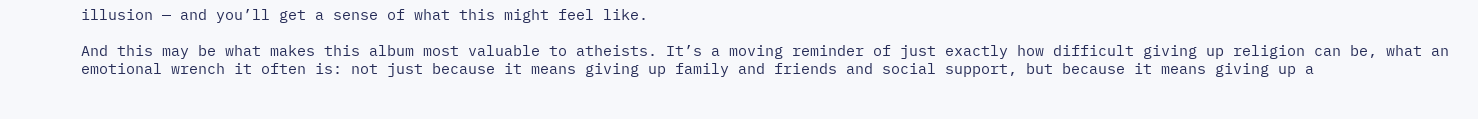illusion — and you’ll get a sense of what this might feel like.

And this may be what makes this album most valuable to atheists. It’s a moving reminder of just exactly how difficult giving up religion can be, what an emotional wrench it often is: not just because it means giving up family and friends and social support, but because it means giving up a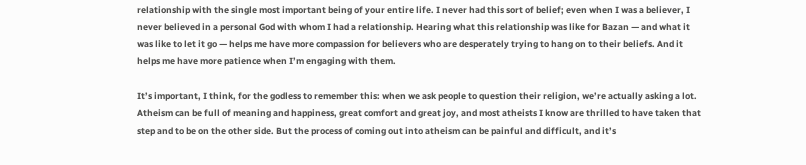relationship with the single most important being of your entire life. I never had this sort of belief; even when I was a believer, I never believed in a personal God with whom I had a relationship. Hearing what this relationship was like for Bazan — and what it was like to let it go — helps me have more compassion for believers who are desperately trying to hang on to their beliefs. And it helps me have more patience when I’m engaging with them.

It’s important, I think, for the godless to remember this: when we ask people to question their religion, we’re actually asking a lot. Atheism can be full of meaning and happiness, great comfort and great joy, and most atheists I know are thrilled to have taken that step and to be on the other side. But the process of coming out into atheism can be painful and difficult, and it’s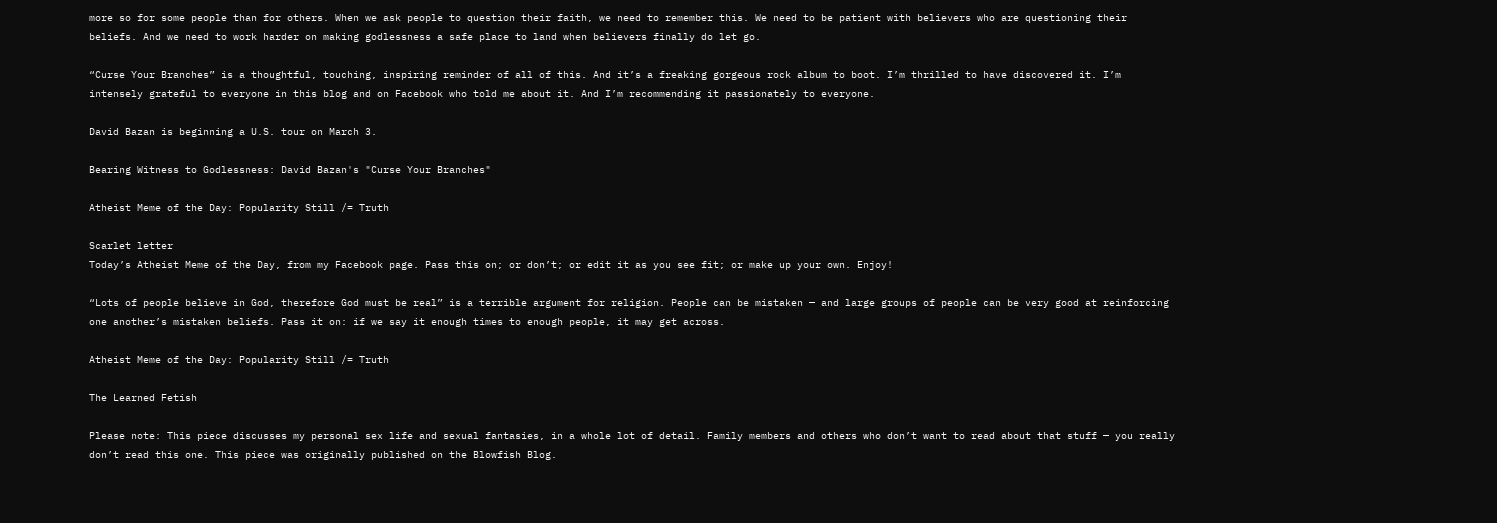more so for some people than for others. When we ask people to question their faith, we need to remember this. We need to be patient with believers who are questioning their beliefs. And we need to work harder on making godlessness a safe place to land when believers finally do let go.

“Curse Your Branches” is a thoughtful, touching, inspiring reminder of all of this. And it’s a freaking gorgeous rock album to boot. I’m thrilled to have discovered it. I’m intensely grateful to everyone in this blog and on Facebook who told me about it. And I’m recommending it passionately to everyone.

David Bazan is beginning a U.S. tour on March 3.

Bearing Witness to Godlessness: David Bazan's "Curse Your Branches"

Atheist Meme of the Day: Popularity Still /= Truth

Scarlet letter
Today’s Atheist Meme of the Day, from my Facebook page. Pass this on; or don’t; or edit it as you see fit; or make up your own. Enjoy!

“Lots of people believe in God, therefore God must be real” is a terrible argument for religion. People can be mistaken — and large groups of people can be very good at reinforcing one another’s mistaken beliefs. Pass it on: if we say it enough times to enough people, it may get across.

Atheist Meme of the Day: Popularity Still /= Truth

The Learned Fetish

Please note: This piece discusses my personal sex life and sexual fantasies, in a whole lot of detail. Family members and others who don’t want to read about that stuff — you really don’t read this one. This piece was originally published on the Blowfish Blog.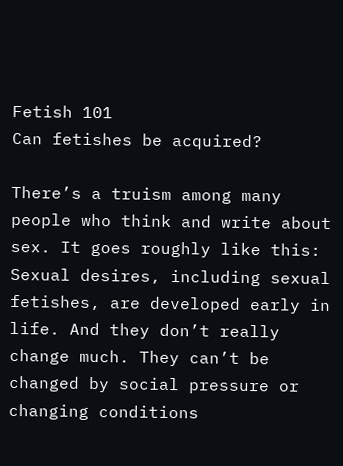Fetish 101
Can fetishes be acquired?

There’s a truism among many people who think and write about sex. It goes roughly like this: Sexual desires, including sexual fetishes, are developed early in life. And they don’t really change much. They can’t be changed by social pressure or changing conditions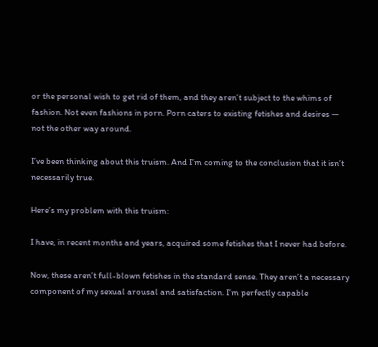or the personal wish to get rid of them, and they aren’t subject to the whims of fashion. Not even fashions in porn. Porn caters to existing fetishes and desires — not the other way around.

I’ve been thinking about this truism. And I’m coming to the conclusion that it isn’t necessarily true.

Here’s my problem with this truism:

I have, in recent months and years, acquired some fetishes that I never had before.

Now, these aren’t full-blown fetishes in the standard sense. They aren’t a necessary component of my sexual arousal and satisfaction. I’m perfectly capable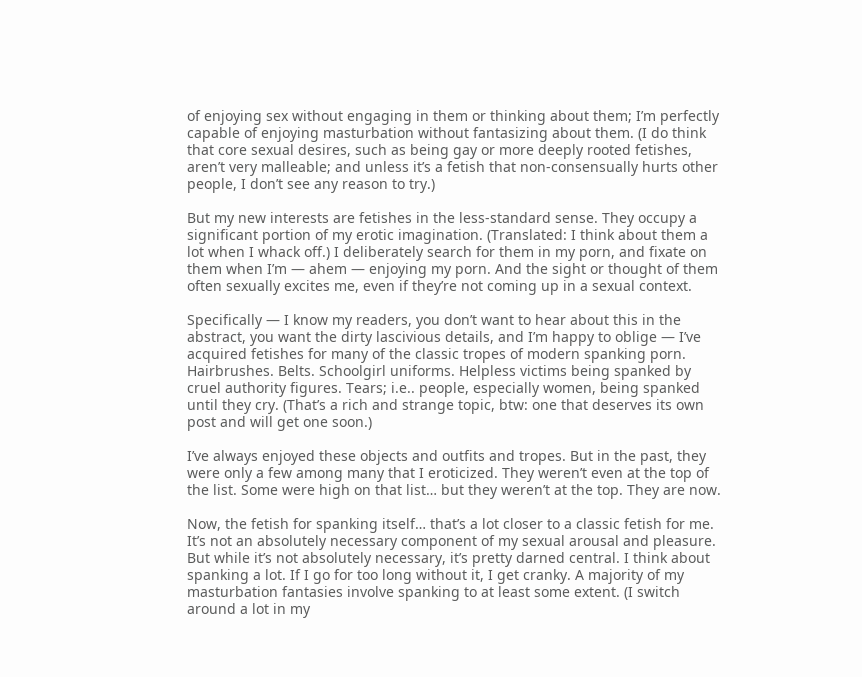of enjoying sex without engaging in them or thinking about them; I’m perfectly capable of enjoying masturbation without fantasizing about them. (I do think that core sexual desires, such as being gay or more deeply rooted fetishes, aren’t very malleable; and unless it’s a fetish that non-consensually hurts other people, I don’t see any reason to try.)

But my new interests are fetishes in the less-standard sense. They occupy a significant portion of my erotic imagination. (Translated: I think about them a lot when I whack off.) I deliberately search for them in my porn, and fixate on them when I’m — ahem — enjoying my porn. And the sight or thought of them often sexually excites me, even if they’re not coming up in a sexual context.

Specifically — I know my readers, you don’t want to hear about this in the abstract, you want the dirty lascivious details, and I’m happy to oblige — I’ve acquired fetishes for many of the classic tropes of modern spanking porn. Hairbrushes. Belts. Schoolgirl uniforms. Helpless victims being spanked by cruel authority figures. Tears; i.e.. people, especially women, being spanked until they cry. (That’s a rich and strange topic, btw: one that deserves its own post and will get one soon.)

I’ve always enjoyed these objects and outfits and tropes. But in the past, they were only a few among many that I eroticized. They weren’t even at the top of the list. Some were high on that list… but they weren’t at the top. They are now.

Now, the fetish for spanking itself… that’s a lot closer to a classic fetish for me. It’s not an absolutely necessary component of my sexual arousal and pleasure. But while it’s not absolutely necessary, it’s pretty darned central. I think about spanking a lot. If I go for too long without it, I get cranky. A majority of my masturbation fantasies involve spanking to at least some extent. (I switch around a lot in my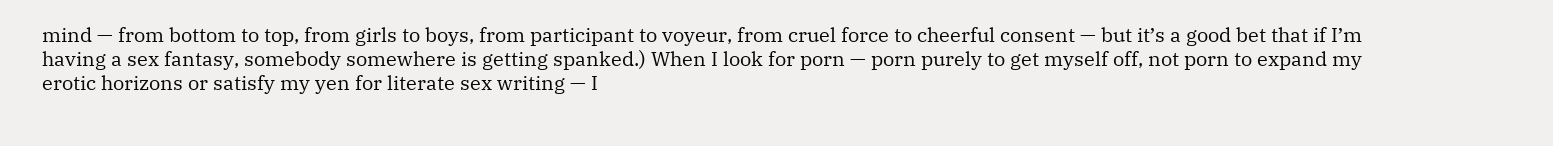mind — from bottom to top, from girls to boys, from participant to voyeur, from cruel force to cheerful consent — but it’s a good bet that if I’m having a sex fantasy, somebody somewhere is getting spanked.) When I look for porn — porn purely to get myself off, not porn to expand my erotic horizons or satisfy my yen for literate sex writing — I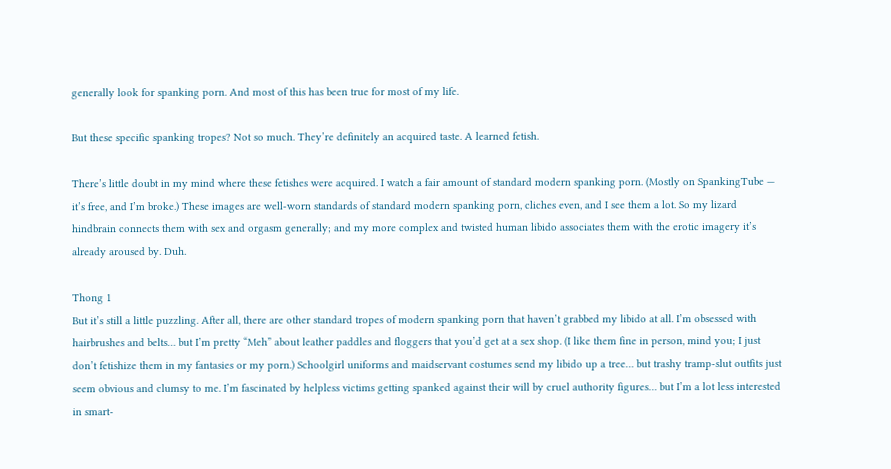generally look for spanking porn. And most of this has been true for most of my life.

But these specific spanking tropes? Not so much. They’re definitely an acquired taste. A learned fetish.

There’s little doubt in my mind where these fetishes were acquired. I watch a fair amount of standard modern spanking porn. (Mostly on SpankingTube — it’s free, and I’m broke.) These images are well-worn standards of standard modern spanking porn, cliches even, and I see them a lot. So my lizard hindbrain connects them with sex and orgasm generally; and my more complex and twisted human libido associates them with the erotic imagery it’s already aroused by. Duh.

Thong 1
But it’s still a little puzzling. After all, there are other standard tropes of modern spanking porn that haven’t grabbed my libido at all. I’m obsessed with hairbrushes and belts… but I’m pretty “Meh” about leather paddles and floggers that you’d get at a sex shop. (I like them fine in person, mind you; I just don’t fetishize them in my fantasies or my porn.) Schoolgirl uniforms and maidservant costumes send my libido up a tree… but trashy tramp-slut outfits just seem obvious and clumsy to me. I’m fascinated by helpless victims getting spanked against their will by cruel authority figures… but I’m a lot less interested in smart-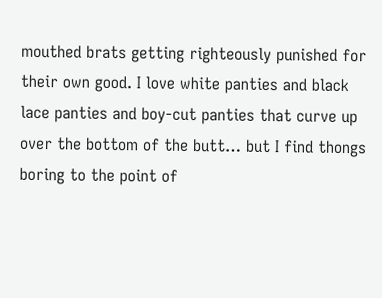mouthed brats getting righteously punished for their own good. I love white panties and black lace panties and boy-cut panties that curve up over the bottom of the butt… but I find thongs boring to the point of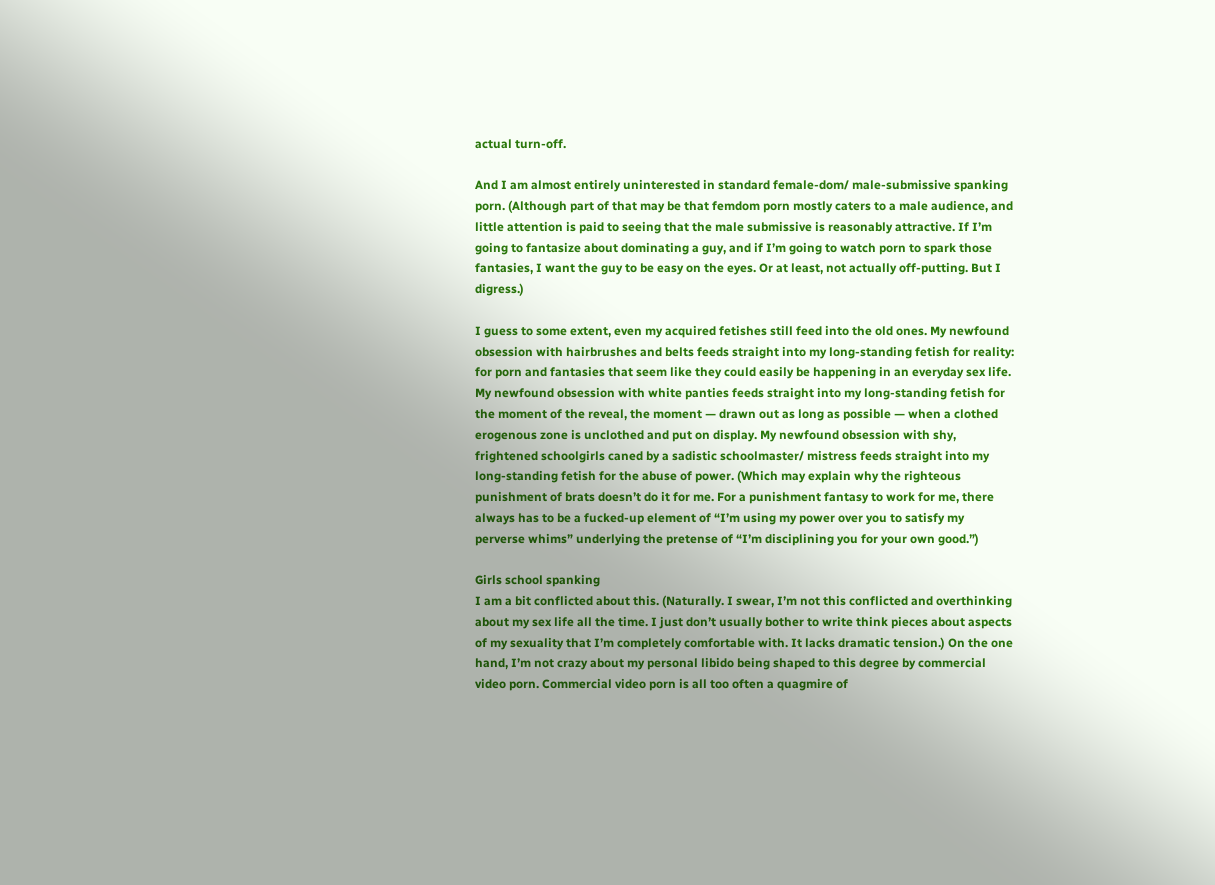actual turn-off.

And I am almost entirely uninterested in standard female-dom/ male-submissive spanking porn. (Although part of that may be that femdom porn mostly caters to a male audience, and little attention is paid to seeing that the male submissive is reasonably attractive. If I’m going to fantasize about dominating a guy, and if I’m going to watch porn to spark those fantasies, I want the guy to be easy on the eyes. Or at least, not actually off-putting. But I digress.)

I guess to some extent, even my acquired fetishes still feed into the old ones. My newfound obsession with hairbrushes and belts feeds straight into my long-standing fetish for reality: for porn and fantasies that seem like they could easily be happening in an everyday sex life. My newfound obsession with white panties feeds straight into my long-standing fetish for the moment of the reveal, the moment — drawn out as long as possible — when a clothed erogenous zone is unclothed and put on display. My newfound obsession with shy, frightened schoolgirls caned by a sadistic schoolmaster/ mistress feeds straight into my long-standing fetish for the abuse of power. (Which may explain why the righteous punishment of brats doesn’t do it for me. For a punishment fantasy to work for me, there always has to be a fucked-up element of “I’m using my power over you to satisfy my perverse whims” underlying the pretense of “I’m disciplining you for your own good.”)

Girls school spanking
I am a bit conflicted about this. (Naturally. I swear, I’m not this conflicted and overthinking about my sex life all the time. I just don’t usually bother to write think pieces about aspects of my sexuality that I’m completely comfortable with. It lacks dramatic tension.) On the one hand, I’m not crazy about my personal libido being shaped to this degree by commercial video porn. Commercial video porn is all too often a quagmire of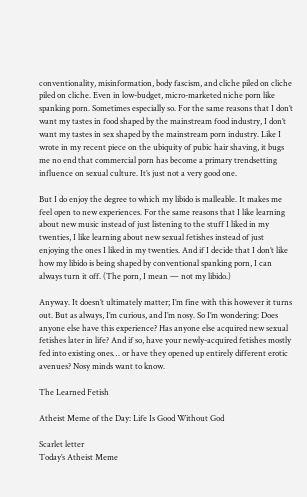conventionality, misinformation, body fascism, and cliche piled on cliche piled on cliche. Even in low-budget, micro-marketed niche porn like spanking porn. Sometimes especially so. For the same reasons that I don’t want my tastes in food shaped by the mainstream food industry, I don’t want my tastes in sex shaped by the mainstream porn industry. Like I wrote in my recent piece on the ubiquity of pubic hair shaving, it bugs me no end that commercial porn has become a primary trendsetting influence on sexual culture. It’s just not a very good one.

But I do enjoy the degree to which my libido is malleable. It makes me feel open to new experiences. For the same reasons that I like learning about new music instead of just listening to the stuff I liked in my twenties, I like learning about new sexual fetishes instead of just enjoying the ones I liked in my twenties. And if I decide that I don’t like how my libido is being shaped by conventional spanking porn, I can always turn it off. (The porn, I mean — not my libido.)

Anyway. It doesn’t ultimately matter; I’m fine with this however it turns out. But as always, I’m curious, and I’m nosy. So I’m wondering: Does anyone else have this experience? Has anyone else acquired new sexual fetishes later in life? And if so, have your newly-acquired fetishes mostly fed into existing ones… or have they opened up entirely different erotic avenues? Nosy minds want to know.

The Learned Fetish

Atheist Meme of the Day: Life Is Good Without God

Scarlet letter
Today’s Atheist Meme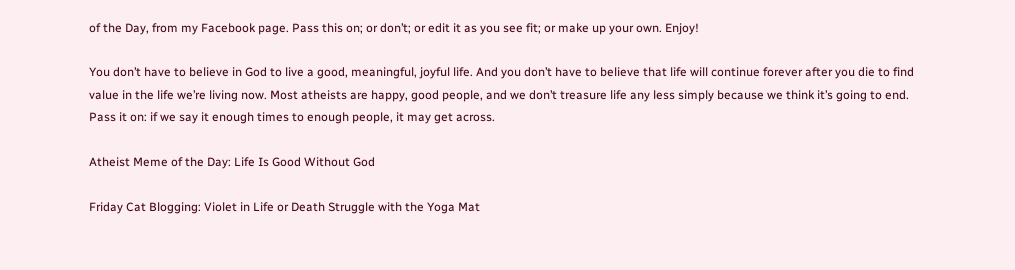of the Day, from my Facebook page. Pass this on; or don’t; or edit it as you see fit; or make up your own. Enjoy!

You don’t have to believe in God to live a good, meaningful, joyful life. And you don’t have to believe that life will continue forever after you die to find value in the life we’re living now. Most atheists are happy, good people, and we don’t treasure life any less simply because we think it’s going to end. Pass it on: if we say it enough times to enough people, it may get across.

Atheist Meme of the Day: Life Is Good Without God

Friday Cat Blogging: Violet in Life or Death Struggle with the Yoga Mat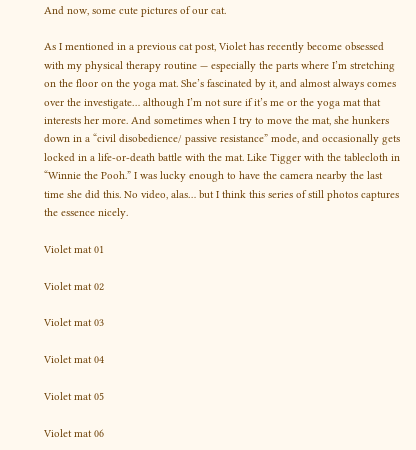And now, some cute pictures of our cat.

As I mentioned in a previous cat post, Violet has recently become obsessed with my physical therapy routine — especially the parts where I’m stretching on the floor on the yoga mat. She’s fascinated by it, and almost always comes over the investigate… although I’m not sure if it’s me or the yoga mat that interests her more. And sometimes when I try to move the mat, she hunkers down in a “civil disobedience/ passive resistance” mode, and occasionally gets locked in a life-or-death battle with the mat. Like Tigger with the tablecloth in “Winnie the Pooh.” I was lucky enough to have the camera nearby the last time she did this. No video, alas… but I think this series of still photos captures the essence nicely.

Violet mat 01

Violet mat 02

Violet mat 03

Violet mat 04

Violet mat 05

Violet mat 06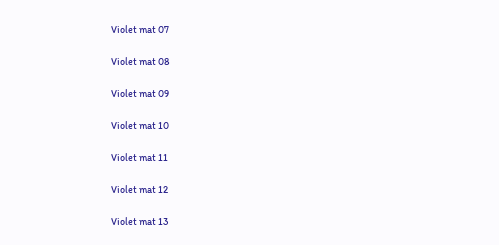Violet mat 07

Violet mat 08

Violet mat 09

Violet mat 10

Violet mat 11

Violet mat 12

Violet mat 13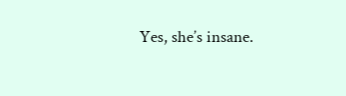Yes, she’s insane.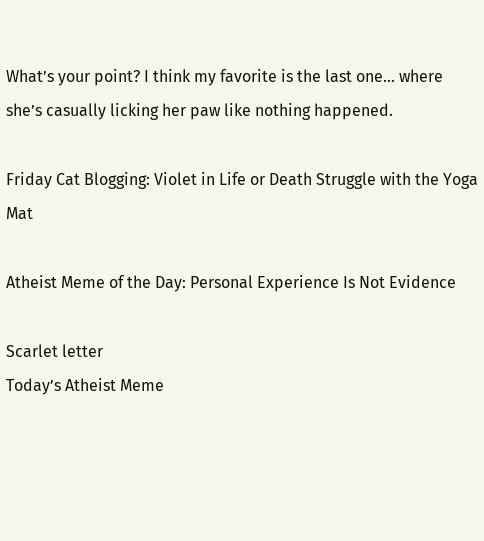What’s your point? I think my favorite is the last one… where she’s casually licking her paw like nothing happened.

Friday Cat Blogging: Violet in Life or Death Struggle with the Yoga Mat

Atheist Meme of the Day: Personal Experience Is Not Evidence

Scarlet letter
Today’s Atheist Meme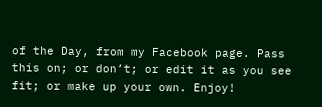of the Day, from my Facebook page. Pass this on; or don’t; or edit it as you see fit; or make up your own. Enjoy!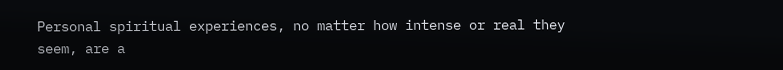Personal spiritual experiences, no matter how intense or real they seem, are a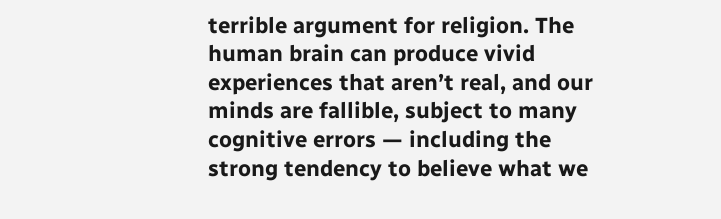terrible argument for religion. The human brain can produce vivid experiences that aren’t real, and our minds are fallible, subject to many cognitive errors — including the strong tendency to believe what we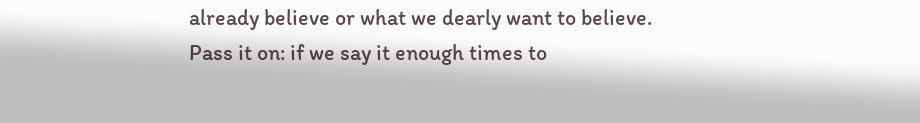already believe or what we dearly want to believe. Pass it on: if we say it enough times to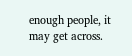enough people, it may get across.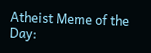Atheist Meme of the Day: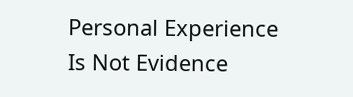Personal Experience Is Not Evidence